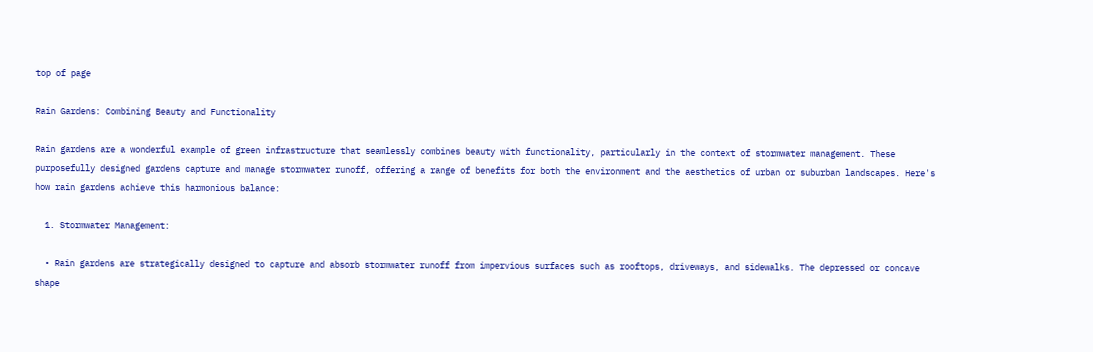top of page

Rain Gardens: Combining Beauty and Functionality

Rain gardens are a wonderful example of green infrastructure that seamlessly combines beauty with functionality, particularly in the context of stormwater management. These purposefully designed gardens capture and manage stormwater runoff, offering a range of benefits for both the environment and the aesthetics of urban or suburban landscapes. Here's how rain gardens achieve this harmonious balance:

  1. Stormwater Management:

  • Rain gardens are strategically designed to capture and absorb stormwater runoff from impervious surfaces such as rooftops, driveways, and sidewalks. The depressed or concave shape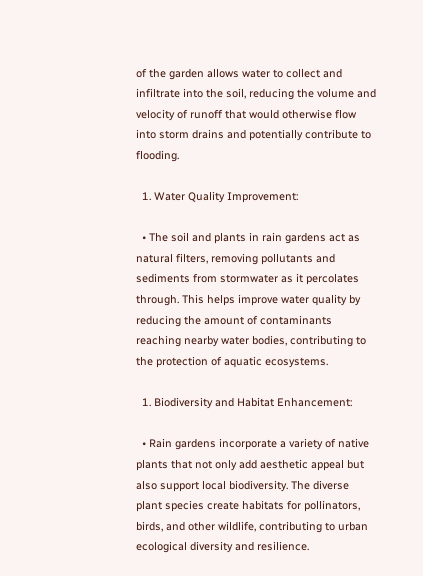of the garden allows water to collect and infiltrate into the soil, reducing the volume and velocity of runoff that would otherwise flow into storm drains and potentially contribute to flooding.

  1. Water Quality Improvement:

  • The soil and plants in rain gardens act as natural filters, removing pollutants and sediments from stormwater as it percolates through. This helps improve water quality by reducing the amount of contaminants reaching nearby water bodies, contributing to the protection of aquatic ecosystems.

  1. Biodiversity and Habitat Enhancement:

  • Rain gardens incorporate a variety of native plants that not only add aesthetic appeal but also support local biodiversity. The diverse plant species create habitats for pollinators, birds, and other wildlife, contributing to urban ecological diversity and resilience.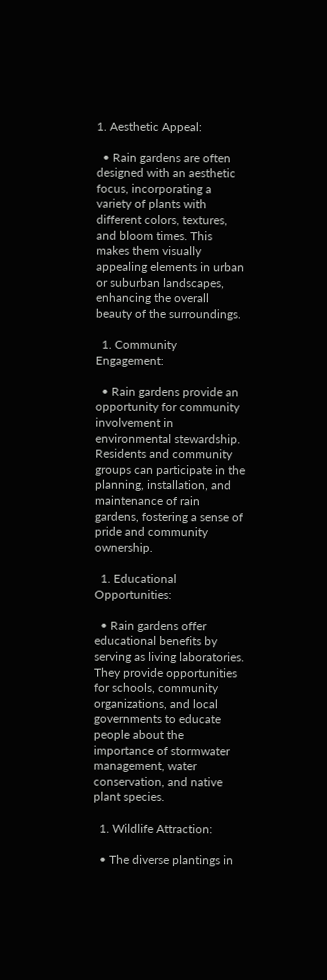1. Aesthetic Appeal:

  • Rain gardens are often designed with an aesthetic focus, incorporating a variety of plants with different colors, textures, and bloom times. This makes them visually appealing elements in urban or suburban landscapes, enhancing the overall beauty of the surroundings.

  1. Community Engagement:

  • Rain gardens provide an opportunity for community involvement in environmental stewardship. Residents and community groups can participate in the planning, installation, and maintenance of rain gardens, fostering a sense of pride and community ownership.

  1. Educational Opportunities:

  • Rain gardens offer educational benefits by serving as living laboratories. They provide opportunities for schools, community organizations, and local governments to educate people about the importance of stormwater management, water conservation, and native plant species.

  1. Wildlife Attraction:

  • The diverse plantings in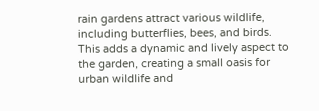rain gardens attract various wildlife, including butterflies, bees, and birds. This adds a dynamic and lively aspect to the garden, creating a small oasis for urban wildlife and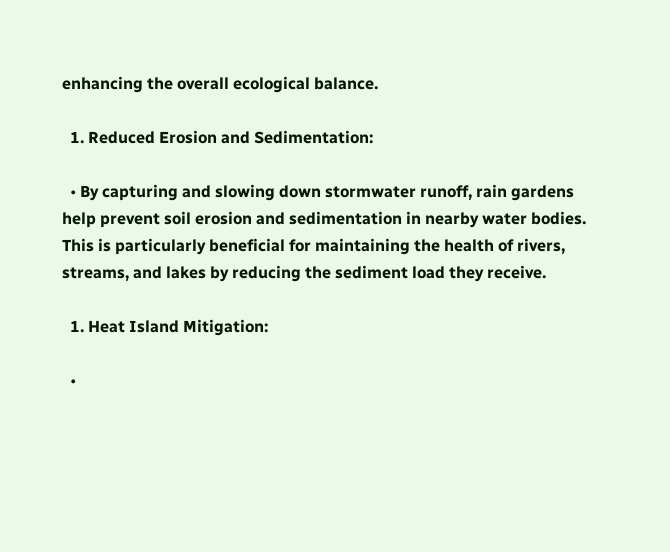enhancing the overall ecological balance.

  1. Reduced Erosion and Sedimentation:

  • By capturing and slowing down stormwater runoff, rain gardens help prevent soil erosion and sedimentation in nearby water bodies. This is particularly beneficial for maintaining the health of rivers, streams, and lakes by reducing the sediment load they receive.

  1. Heat Island Mitigation:

  •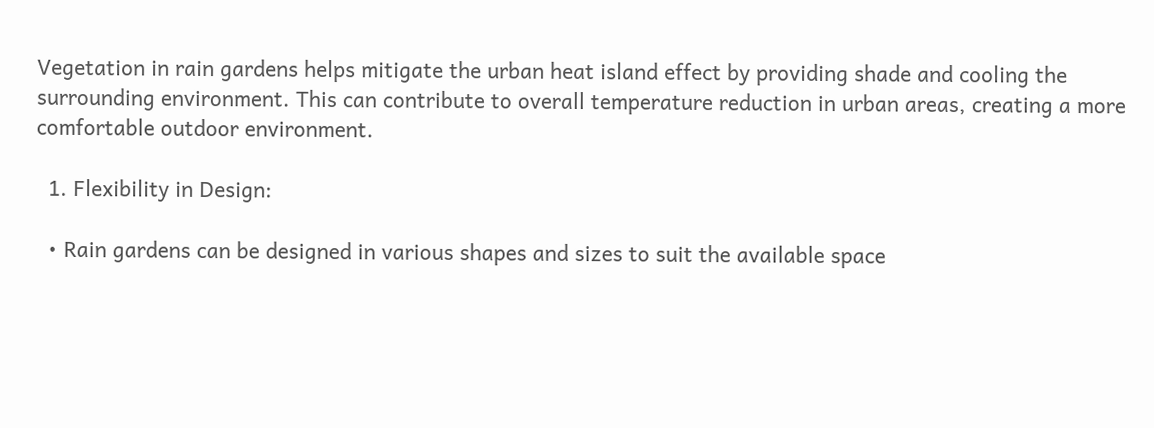Vegetation in rain gardens helps mitigate the urban heat island effect by providing shade and cooling the surrounding environment. This can contribute to overall temperature reduction in urban areas, creating a more comfortable outdoor environment.

  1. Flexibility in Design:

  • Rain gardens can be designed in various shapes and sizes to suit the available space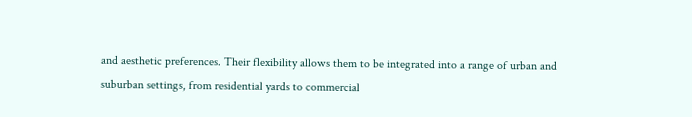and aesthetic preferences. Their flexibility allows them to be integrated into a range of urban and suburban settings, from residential yards to commercial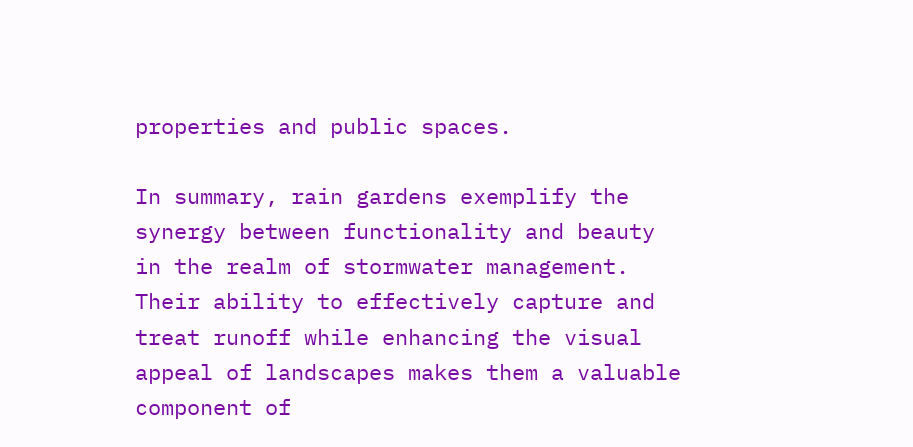properties and public spaces.

In summary, rain gardens exemplify the synergy between functionality and beauty in the realm of stormwater management. Their ability to effectively capture and treat runoff while enhancing the visual appeal of landscapes makes them a valuable component of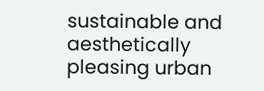sustainable and aesthetically pleasing urban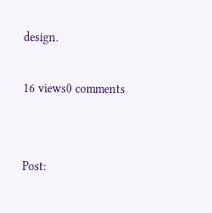design.

16 views0 comments


Post: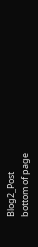Blog2_Post
bottom of page